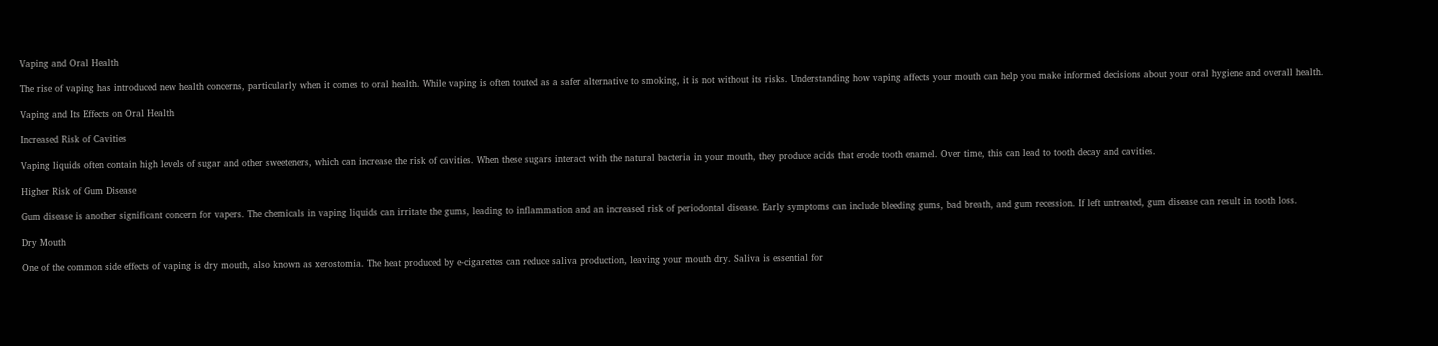Vaping and Oral Health

The rise of vaping has introduced new health concerns, particularly when it comes to oral health. While vaping is often touted as a safer alternative to smoking, it is not without its risks. Understanding how vaping affects your mouth can help you make informed decisions about your oral hygiene and overall health.

Vaping and Its Effects on Oral Health

Increased Risk of Cavities

Vaping liquids often contain high levels of sugar and other sweeteners, which can increase the risk of cavities. When these sugars interact with the natural bacteria in your mouth, they produce acids that erode tooth enamel. Over time, this can lead to tooth decay and cavities.

Higher Risk of Gum Disease

Gum disease is another significant concern for vapers. The chemicals in vaping liquids can irritate the gums, leading to inflammation and an increased risk of periodontal disease. Early symptoms can include bleeding gums, bad breath, and gum recession. If left untreated, gum disease can result in tooth loss.

Dry Mouth

One of the common side effects of vaping is dry mouth, also known as xerostomia. The heat produced by e-cigarettes can reduce saliva production, leaving your mouth dry. Saliva is essential for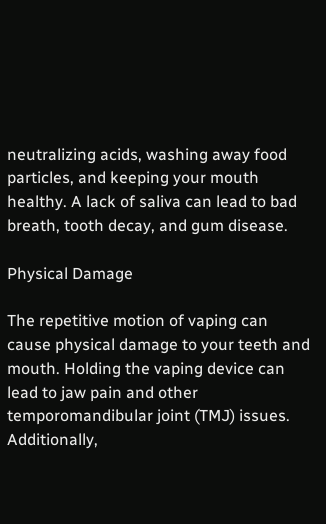neutralizing acids, washing away food particles, and keeping your mouth healthy. A lack of saliva can lead to bad breath, tooth decay, and gum disease.

Physical Damage

The repetitive motion of vaping can cause physical damage to your teeth and mouth. Holding the vaping device can lead to jaw pain and other temporomandibular joint (TMJ) issues. Additionally,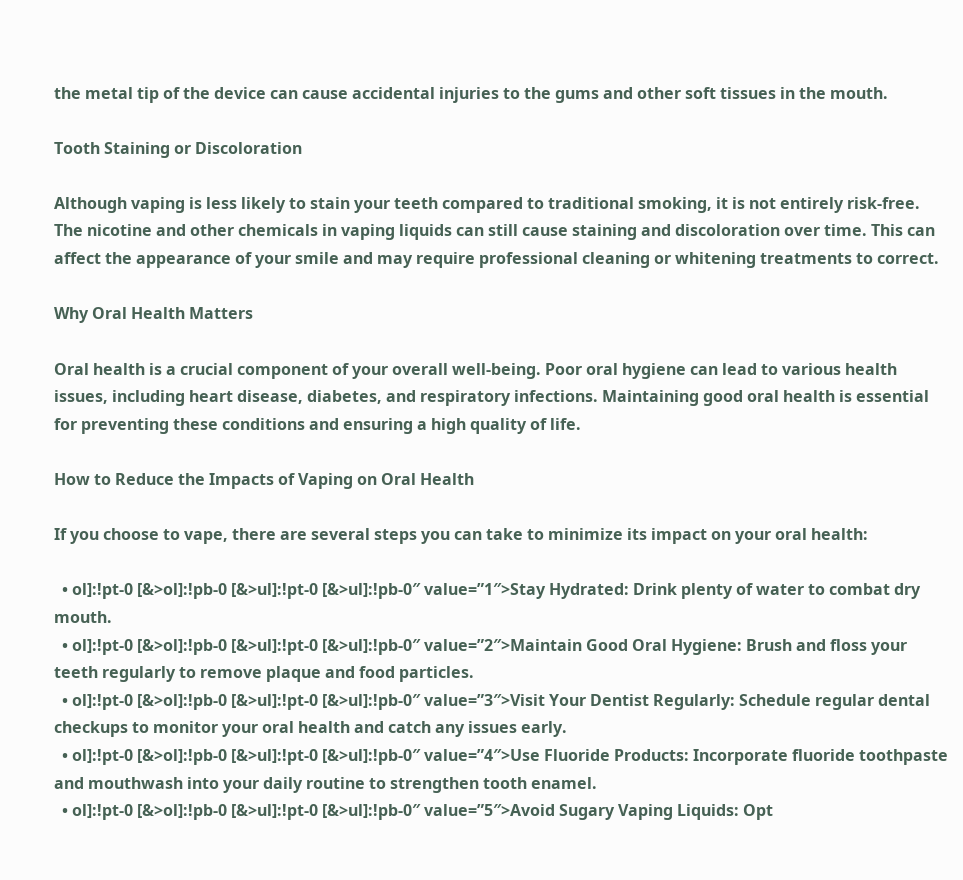the metal tip of the device can cause accidental injuries to the gums and other soft tissues in the mouth.

Tooth Staining or Discoloration

Although vaping is less likely to stain your teeth compared to traditional smoking, it is not entirely risk-free. The nicotine and other chemicals in vaping liquids can still cause staining and discoloration over time. This can affect the appearance of your smile and may require professional cleaning or whitening treatments to correct.

Why Oral Health Matters

Oral health is a crucial component of your overall well-being. Poor oral hygiene can lead to various health issues, including heart disease, diabetes, and respiratory infections. Maintaining good oral health is essential for preventing these conditions and ensuring a high quality of life.

How to Reduce the Impacts of Vaping on Oral Health

If you choose to vape, there are several steps you can take to minimize its impact on your oral health:

  • ol]:!pt-0 [&>ol]:!pb-0 [&>ul]:!pt-0 [&>ul]:!pb-0″ value=”1″>Stay Hydrated: Drink plenty of water to combat dry mouth.
  • ol]:!pt-0 [&>ol]:!pb-0 [&>ul]:!pt-0 [&>ul]:!pb-0″ value=”2″>Maintain Good Oral Hygiene: Brush and floss your teeth regularly to remove plaque and food particles.
  • ol]:!pt-0 [&>ol]:!pb-0 [&>ul]:!pt-0 [&>ul]:!pb-0″ value=”3″>Visit Your Dentist Regularly: Schedule regular dental checkups to monitor your oral health and catch any issues early.
  • ol]:!pt-0 [&>ol]:!pb-0 [&>ul]:!pt-0 [&>ul]:!pb-0″ value=”4″>Use Fluoride Products: Incorporate fluoride toothpaste and mouthwash into your daily routine to strengthen tooth enamel.
  • ol]:!pt-0 [&>ol]:!pb-0 [&>ul]:!pt-0 [&>ul]:!pb-0″ value=”5″>Avoid Sugary Vaping Liquids: Opt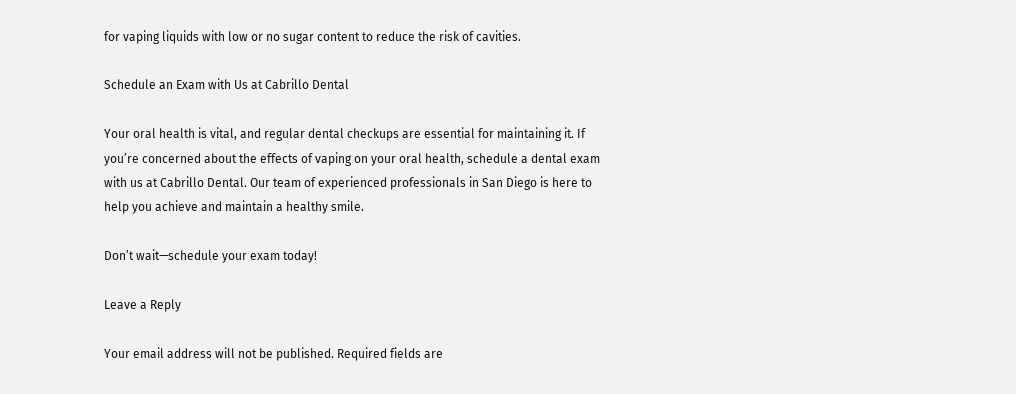for vaping liquids with low or no sugar content to reduce the risk of cavities.

Schedule an Exam with Us at Cabrillo Dental

Your oral health is vital, and regular dental checkups are essential for maintaining it. If you’re concerned about the effects of vaping on your oral health, schedule a dental exam with us at Cabrillo Dental. Our team of experienced professionals in San Diego is here to help you achieve and maintain a healthy smile.

Don’t wait—schedule your exam today!

Leave a Reply

Your email address will not be published. Required fields are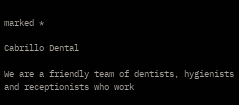marked *

Cabrillo Dental

We are a friendly team of dentists, hygienists and receptionists who work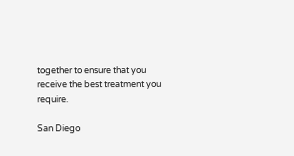together to ensure that you receive the best treatment you require.

San Diego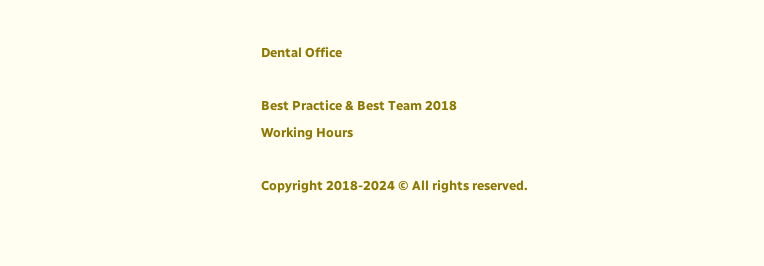Dental Office

Best Practice & Best Team 2018
Working Hours

Copyright 2018-2024 © All rights reserved.